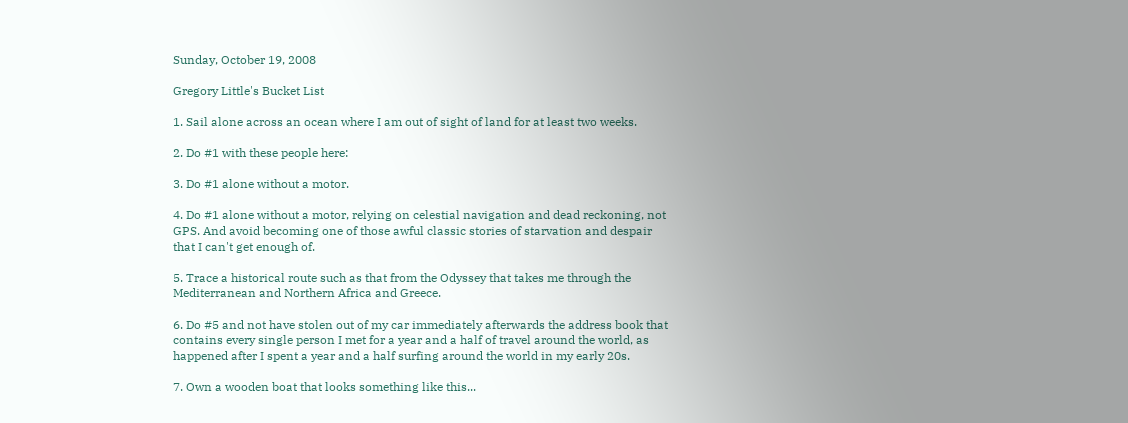Sunday, October 19, 2008

Gregory Little's Bucket List

1. Sail alone across an ocean where I am out of sight of land for at least two weeks.

2. Do #1 with these people here:

3. Do #1 alone without a motor.

4. Do #1 alone without a motor, relying on celestial navigation and dead reckoning, not GPS. And avoid becoming one of those awful classic stories of starvation and despair that I can't get enough of.

5. Trace a historical route such as that from the Odyssey that takes me through the Mediterranean and Northern Africa and Greece.

6. Do #5 and not have stolen out of my car immediately afterwards the address book that contains every single person I met for a year and a half of travel around the world, as happened after I spent a year and a half surfing around the world in my early 20s.

7. Own a wooden boat that looks something like this...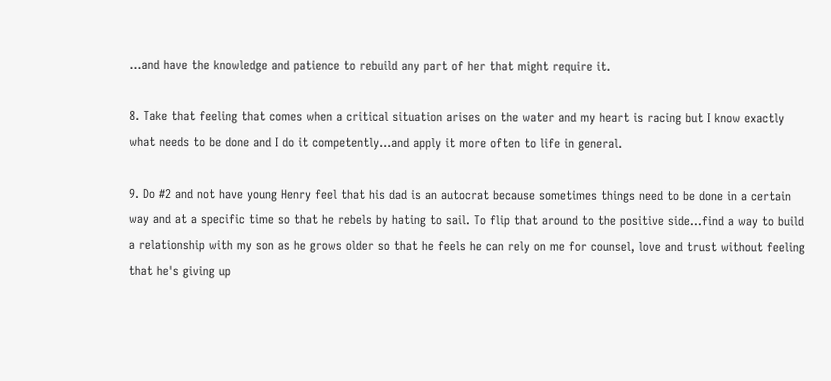...and have the knowledge and patience to rebuild any part of her that might require it.

8. Take that feeling that comes when a critical situation arises on the water and my heart is racing but I know exactly what needs to be done and I do it competently...and apply it more often to life in general.

9. Do #2 and not have young Henry feel that his dad is an autocrat because sometimes things need to be done in a certain way and at a specific time so that he rebels by hating to sail. To flip that around to the positive side...find a way to build a relationship with my son as he grows older so that he feels he can rely on me for counsel, love and trust without feeling that he's giving up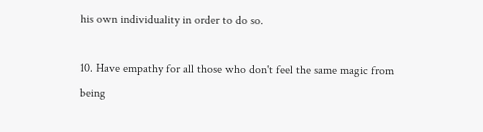his own individuality in order to do so.

10. Have empathy for all those who don't feel the same magic from being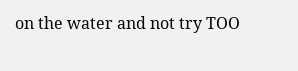on the water and not try TOO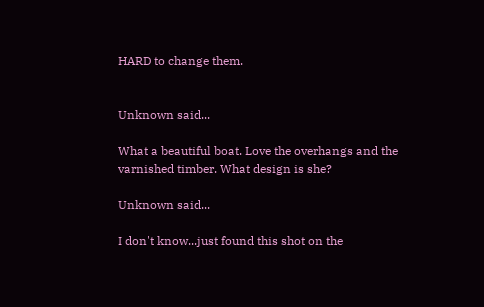HARD to change them.


Unknown said...

What a beautiful boat. Love the overhangs and the varnished timber. What design is she?

Unknown said...

I don't know...just found this shot on the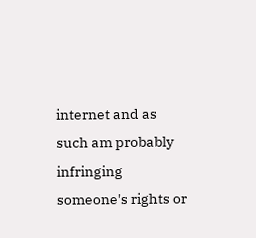internet and as such am probably infringing someone's rights or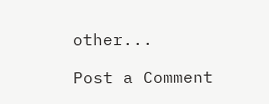other...

Post a Comment